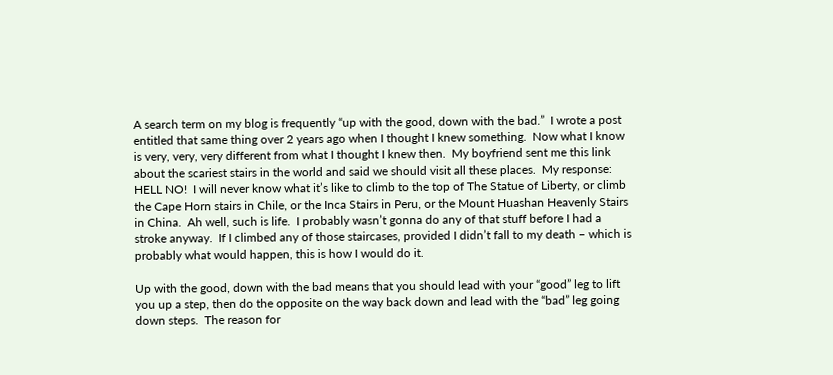A search term on my blog is frequently “up with the good, down with the bad.”  I wrote a post entitled that same thing over 2 years ago when I thought I knew something.  Now what I know is very, very, very different from what I thought I knew then.  My boyfriend sent me this link about the scariest stairs in the world and said we should visit all these places.  My response:  HELL NO!  I will never know what it’s like to climb to the top of The Statue of Liberty, or climb the Cape Horn stairs in Chile, or the Inca Stairs in Peru, or the Mount Huashan Heavenly Stairs in China.  Ah well, such is life.  I probably wasn’t gonna do any of that stuff before I had a stroke anyway.  If I climbed any of those staircases, provided I didn’t fall to my death – which is probably what would happen, this is how I would do it.

Up with the good, down with the bad means that you should lead with your “good” leg to lift you up a step, then do the opposite on the way back down and lead with the “bad” leg going down steps.  The reason for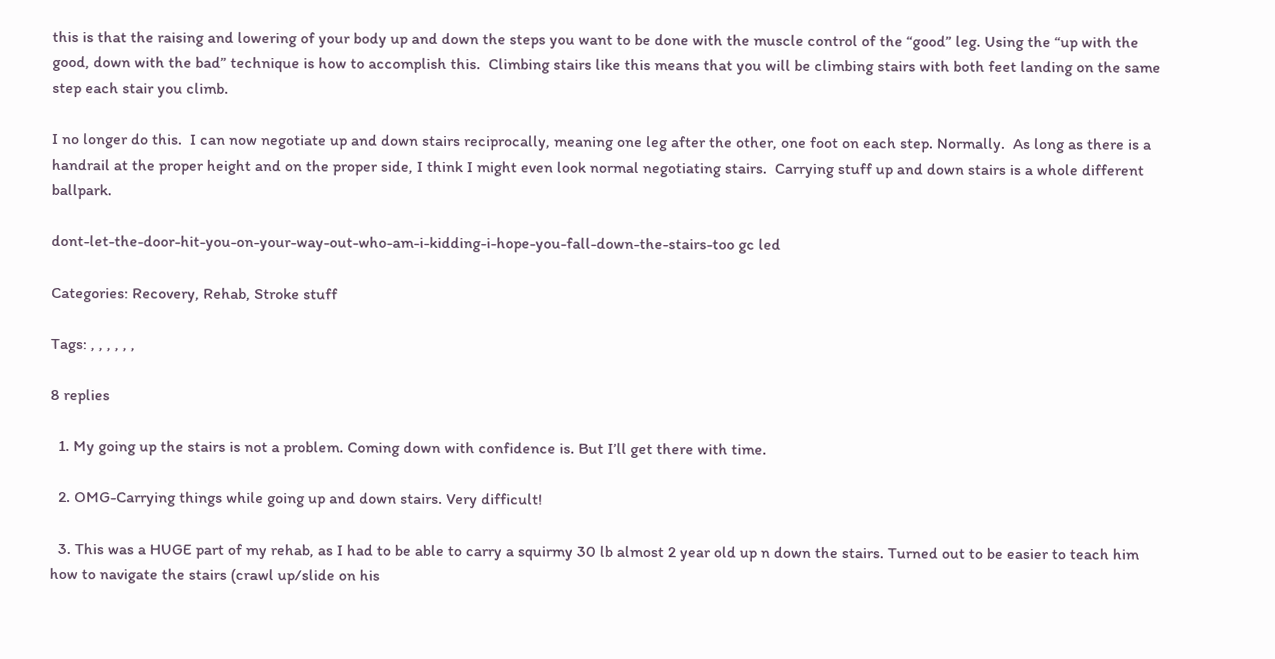this is that the raising and lowering of your body up and down the steps you want to be done with the muscle control of the “good” leg. Using the “up with the good, down with the bad” technique is how to accomplish this.  Climbing stairs like this means that you will be climbing stairs with both feet landing on the same step each stair you climb.

I no longer do this.  I can now negotiate up and down stairs reciprocally, meaning one leg after the other, one foot on each step. Normally.  As long as there is a handrail at the proper height and on the proper side, I think I might even look normal negotiating stairs.  Carrying stuff up and down stairs is a whole different ballpark.

dont-let-the-door-hit-you-on-your-way-out-who-am-i-kidding-i-hope-you-fall-down-the-stairs-too gc led

Categories: Recovery, Rehab, Stroke stuff

Tags: , , , , , ,

8 replies

  1. My going up the stairs is not a problem. Coming down with confidence is. But I’ll get there with time.

  2. OMG-Carrying things while going up and down stairs. Very difficult!

  3. This was a HUGE part of my rehab, as I had to be able to carry a squirmy 30 lb almost 2 year old up n down the stairs. Turned out to be easier to teach him how to navigate the stairs (crawl up/slide on his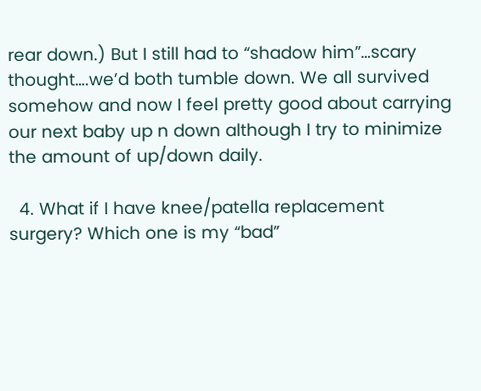rear down.) But I still had to “shadow him”…scary thought….we’d both tumble down. We all survived somehow and now I feel pretty good about carrying our next baby up n down although I try to minimize the amount of up/down daily.

  4. What if I have knee/patella replacement surgery? Which one is my “bad”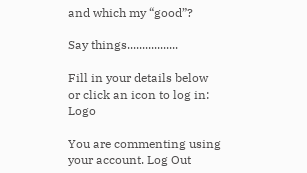and which my “good”?

Say things.................

Fill in your details below or click an icon to log in: Logo

You are commenting using your account. Log Out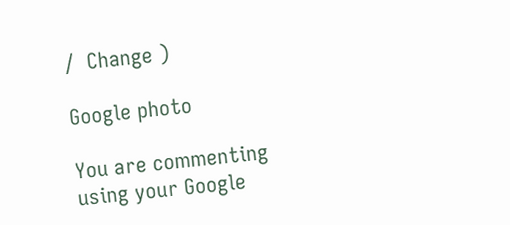/  Change )

Google photo

You are commenting using your Google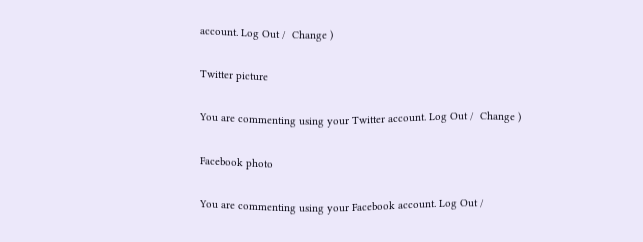account. Log Out /  Change )

Twitter picture

You are commenting using your Twitter account. Log Out /  Change )

Facebook photo

You are commenting using your Facebook account. Log Out /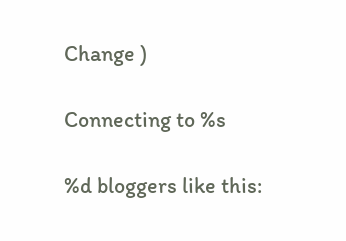Change )

Connecting to %s

%d bloggers like this: